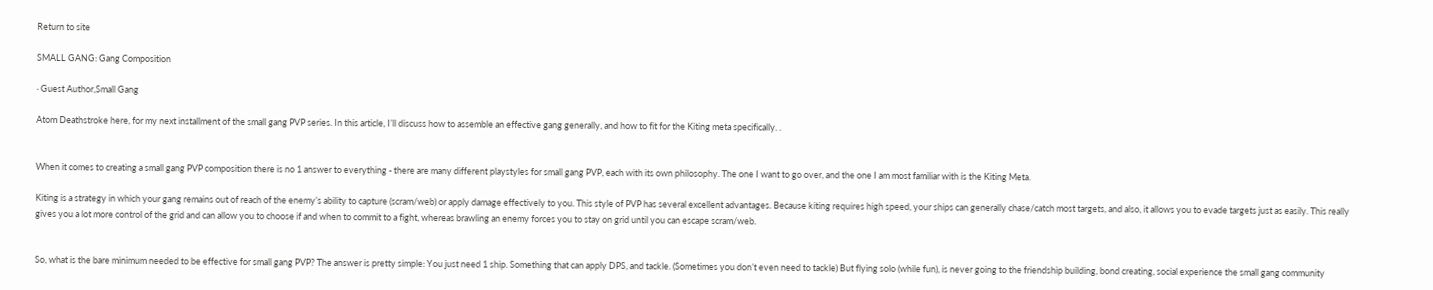Return to site

SMALL GANG: Gang Composition

· Guest Author,Small Gang

Atom Deathstroke here, for my next installment of the small gang PVP series. In this article, I’ll discuss how to assemble an effective gang generally, and how to fit for the Kiting meta specifically. .


When it comes to creating a small gang PVP composition there is no 1 answer to everything - there are many different playstyles for small gang PVP, each with its own philosophy. The one I want to go over, and the one I am most familiar with is the Kiting Meta.

Kiting is a strategy in which your gang remains out of reach of the enemy’s ability to capture (scram/web) or apply damage effectively to you. This style of PVP has several excellent advantages. Because kiting requires high speed, your ships can generally chase/catch most targets, and also, it allows you to evade targets just as easily. This really gives you a lot more control of the grid and can allow you to choose if and when to commit to a fight, whereas brawling an enemy forces you to stay on grid until you can escape scram/web.


So, what is the bare minimum needed to be effective for small gang PVP? The answer is pretty simple: You just need 1 ship. Something that can apply DPS, and tackle. (Sometimes you don’t even need to tackle) But flying solo (while fun), is never going to the friendship building, bond creating, social experience the small gang community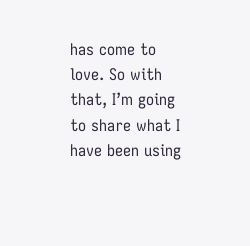has come to love. So with that, I’m going to share what I have been using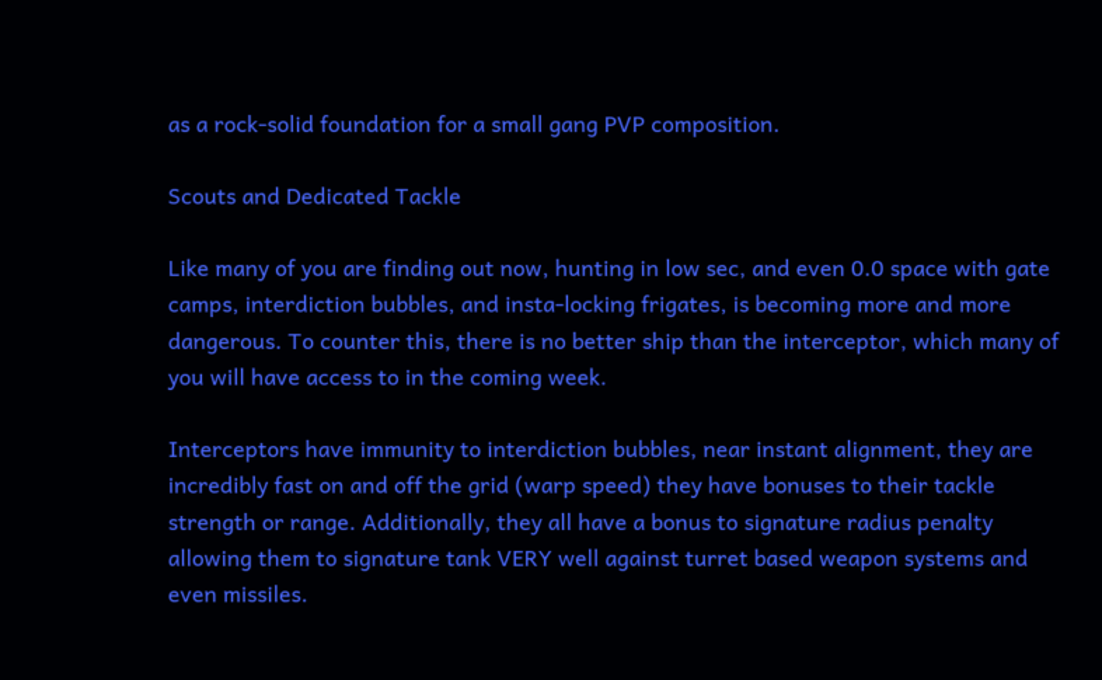as a rock-solid foundation for a small gang PVP composition.

Scouts and Dedicated Tackle

Like many of you are finding out now, hunting in low sec, and even 0.0 space with gate camps, interdiction bubbles, and insta-locking frigates, is becoming more and more dangerous. To counter this, there is no better ship than the interceptor, which many of you will have access to in the coming week.

Interceptors have immunity to interdiction bubbles, near instant alignment, they are incredibly fast on and off the grid (warp speed) they have bonuses to their tackle strength or range. Additionally, they all have a bonus to signature radius penalty allowing them to signature tank VERY well against turret based weapon systems and even missiles.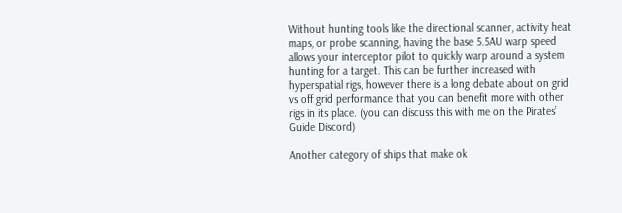Without hunting tools like the directional scanner, activity heat maps, or probe scanning, having the base 5.5AU warp speed allows your interceptor pilot to quickly warp around a system hunting for a target. This can be further increased with hyperspatial rigs, however there is a long debate about on grid vs off grid performance that you can benefit more with other rigs in its place. (you can discuss this with me on the Pirates’ Guide Discord)

Another category of ships that make ok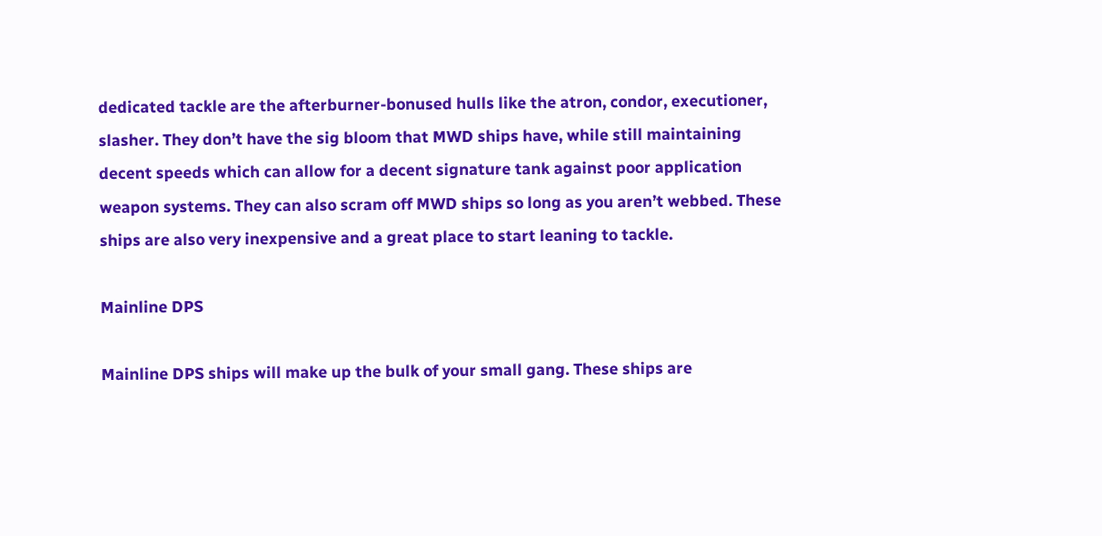dedicated tackle are the afterburner-bonused hulls like the atron, condor, executioner, slasher. They don’t have the sig bloom that MWD ships have, while still maintaining decent speeds which can allow for a decent signature tank against poor application weapon systems. They can also scram off MWD ships so long as you aren’t webbed. These ships are also very inexpensive and a great place to start leaning to tackle.

Mainline DPS

Mainline DPS ships will make up the bulk of your small gang. These ships are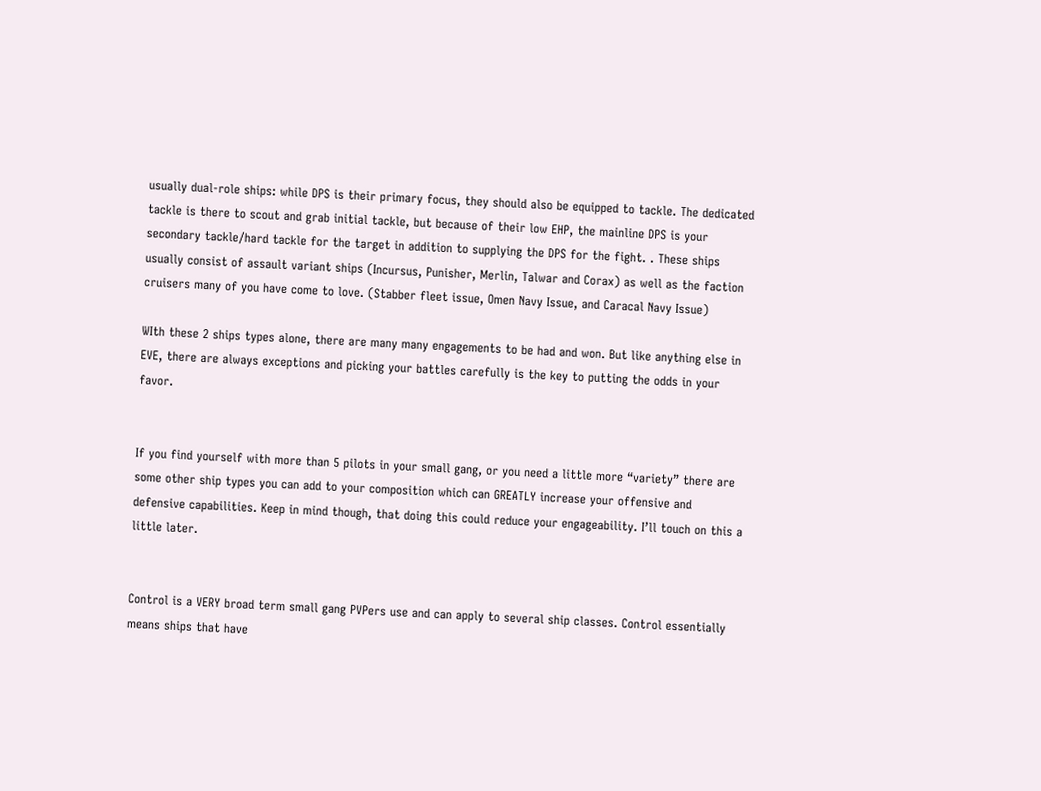usually dual-role ships: while DPS is their primary focus, they should also be equipped to tackle. The dedicated tackle is there to scout and grab initial tackle, but because of their low EHP, the mainline DPS is your secondary tackle/hard tackle for the target in addition to supplying the DPS for the fight. . These ships usually consist of assault variant ships (Incursus, Punisher, Merlin, Talwar and Corax) as well as the faction cruisers many of you have come to love. (Stabber fleet issue, Omen Navy Issue, and Caracal Navy Issue)

WIth these 2 ships types alone, there are many many engagements to be had and won. But like anything else in EVE, there are always exceptions and picking your battles carefully is the key to putting the odds in your favor.


If you find yourself with more than 5 pilots in your small gang, or you need a little more “variety” there are some other ship types you can add to your composition which can GREATLY increase your offensive and defensive capabilities. Keep in mind though, that doing this could reduce your engageability. I’ll touch on this a little later.


Control is a VERY broad term small gang PVPers use and can apply to several ship classes. Control essentially means ships that have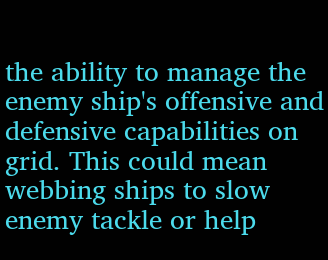the ability to manage the enemy ship's offensive and defensive capabilities on grid. This could mean webbing ships to slow enemy tackle or help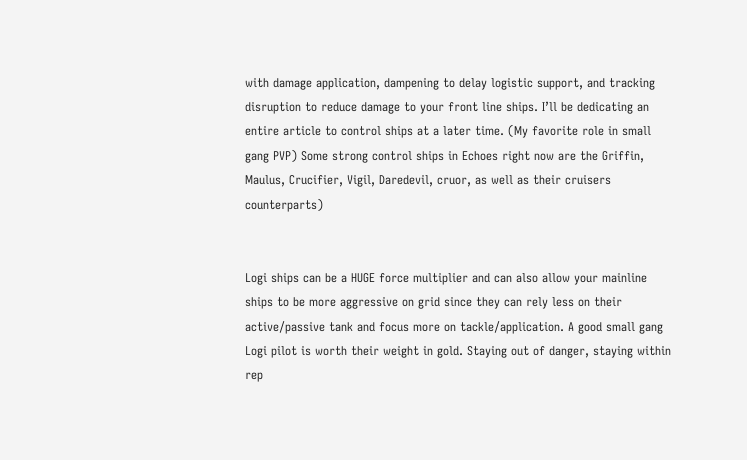with damage application, dampening to delay logistic support, and tracking disruption to reduce damage to your front line ships. I’ll be dedicating an entire article to control ships at a later time. (My favorite role in small gang PVP) Some strong control ships in Echoes right now are the Griffin, Maulus, Crucifier, Vigil, Daredevil, cruor, as well as their cruisers counterparts)


Logi ships can be a HUGE force multiplier and can also allow your mainline ships to be more aggressive on grid since they can rely less on their active/passive tank and focus more on tackle/application. A good small gang Logi pilot is worth their weight in gold. Staying out of danger, staying within rep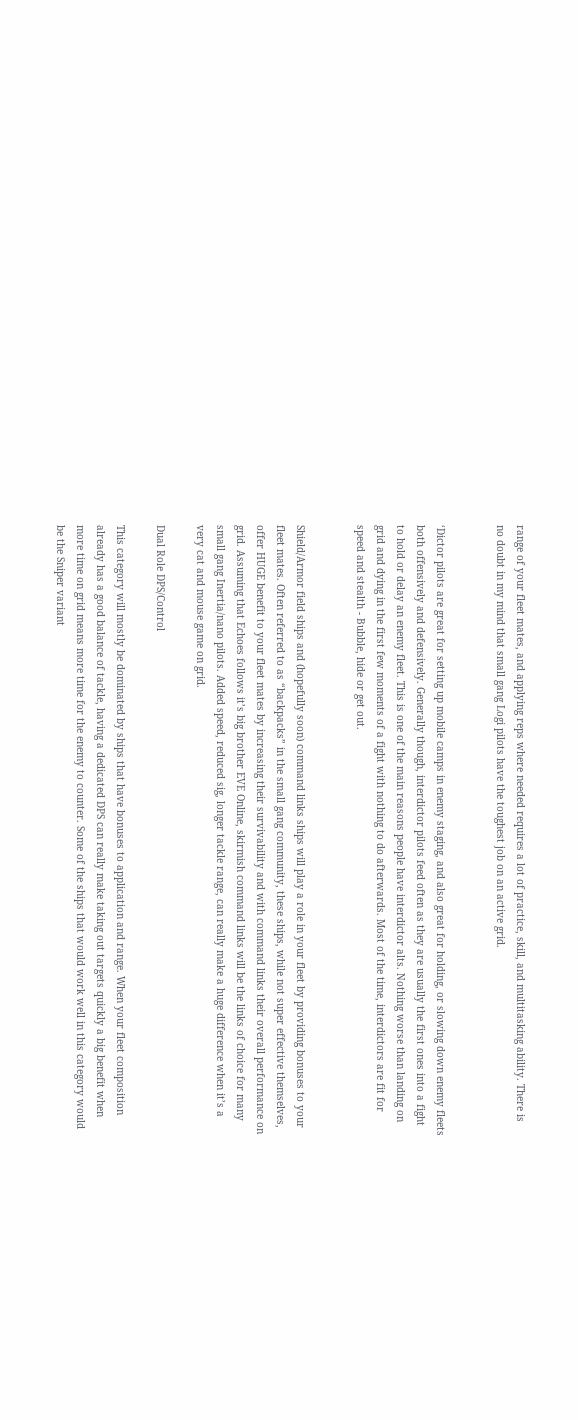range of your fleet mates, and applying reps where needed requires a lot of practice, skill, and multitasking ability. There is no doubt in my mind that small gang Logi pilots have the toughest job on an active grid.


‘Dictor pilots are great for setting up mobile camps in enemy staging, and also great for holding, or slowing down enemy fleets both offensively and defensively. Generally though, interdictor pilots feed often as they are usually the first ones into a fight to hold or delay an enemy fleet. This is one of the main reasons people have interdictor alts. Nothing worse than landing on grid and dying in the first few moments of a fight with nothing to do afterwards. Most of the time, interdictors are fit for speed and stealth - Bubble, hide or get out.


Shield/Armor field ships and (hopefully soon) command links ships will play a role in your fleet by providing bonuses to your fleet mates. Often referred to as “backpacks” in the small gang community, these ships, while not super effective themselves, offer HUGE benefit to your fleet mates by increasing their survivability and with command links their overall performance on grid. Assuming that Echoes follows it’s big brother EVE Online, skirmish command links will be the links of choice for many small gang Inertia/nano pilots. Added speed, reduced sig, longer tackle range, can really make a huge difference when it’s a very cat and mouse game on grid.

Dual Role DPS/Control

This category will mostly be dominated by ships that have bonuses to application and range. When your fleet composition already has a good balance of tackle, having a dedicated DPS can really make taking out targets quickly a big benefit when more time on grid means more time for the enemy to counter. Some of the ships that would work well in this category would be the Sniper variant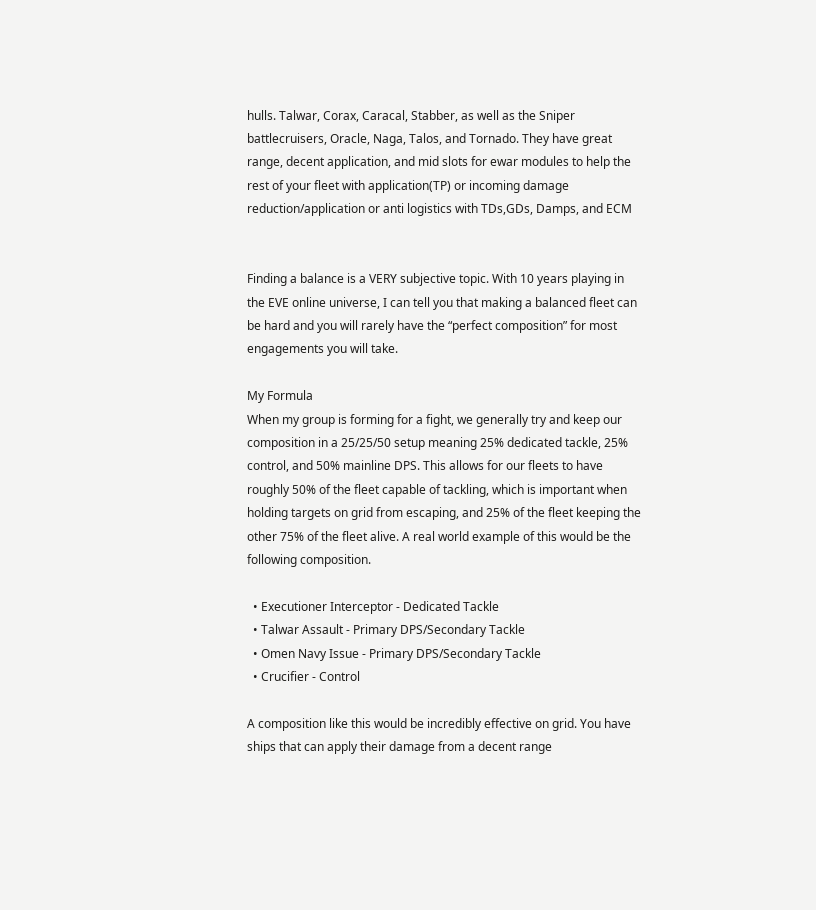hulls. Talwar, Corax, Caracal, Stabber, as well as the Sniper battlecruisers, Oracle, Naga, Talos, and Tornado. They have great range, decent application, and mid slots for ewar modules to help the rest of your fleet with application(TP) or incoming damage reduction/application or anti logistics with TDs,GDs, Damps, and ECM


Finding a balance is a VERY subjective topic. With 10 years playing in the EVE online universe, I can tell you that making a balanced fleet can be hard and you will rarely have the “perfect composition” for most engagements you will take.

My Formula
When my group is forming for a fight, we generally try and keep our composition in a 25/25/50 setup meaning 25% dedicated tackle, 25% control, and 50% mainline DPS. This allows for our fleets to have roughly 50% of the fleet capable of tackling, which is important when holding targets on grid from escaping, and 25% of the fleet keeping the other 75% of the fleet alive. A real world example of this would be the following composition.

  • Executioner Interceptor - Dedicated Tackle
  • Talwar Assault - Primary DPS/Secondary Tackle
  • Omen Navy Issue - Primary DPS/Secondary Tackle
  • Crucifier - Control

A composition like this would be incredibly effective on grid. You have ships that can apply their damage from a decent range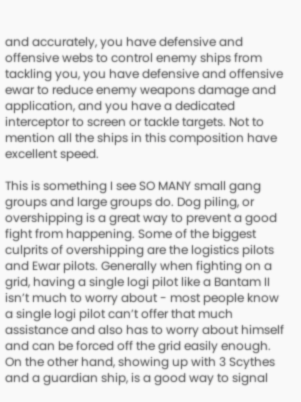and accurately, you have defensive and offensive webs to control enemy ships from tackling you, you have defensive and offensive ewar to reduce enemy weapons damage and application, and you have a dedicated interceptor to screen or tackle targets. Not to mention all the ships in this composition have excellent speed.

This is something I see SO MANY small gang groups and large groups do. Dog piling, or overshipping is a great way to prevent a good fight from happening. Some of the biggest culprits of overshipping are the logistics pilots and Ewar pilots. Generally when fighting on a grid, having a single logi pilot like a Bantam II isn’t much to worry about - most people know a single logi pilot can’t offer that much assistance and also has to worry about himself and can be forced off the grid easily enough. On the other hand, showing up with 3 Scythes and a guardian ship, is a good way to signal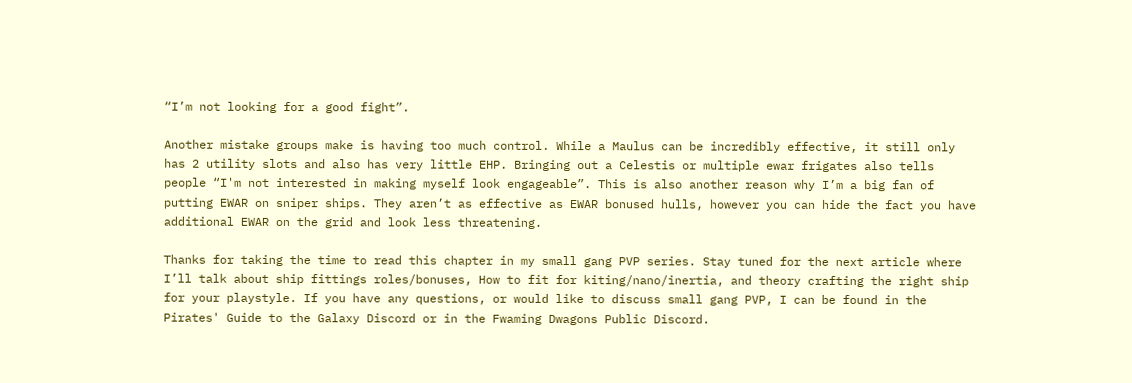“I’m not looking for a good fight”.

Another mistake groups make is having too much control. While a Maulus can be incredibly effective, it still only has 2 utility slots and also has very little EHP. Bringing out a Celestis or multiple ewar frigates also tells people “I'm not interested in making myself look engageable”. This is also another reason why I’m a big fan of putting EWAR on sniper ships. They aren’t as effective as EWAR bonused hulls, however you can hide the fact you have additional EWAR on the grid and look less threatening.

Thanks for taking the time to read this chapter in my small gang PVP series. Stay tuned for the next article where I’ll talk about ship fittings roles/bonuses, How to fit for kiting/nano/inertia, and theory crafting the right ship for your playstyle. If you have any questions, or would like to discuss small gang PVP, I can be found in the Pirates' Guide to the Galaxy Discord or in the Fwaming Dwagons Public Discord.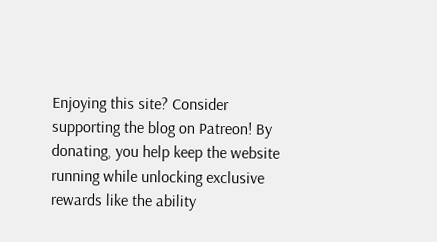Enjoying this site? Consider supporting the blog on Patreon! By donating, you help keep the website running while unlocking exclusive rewards like the ability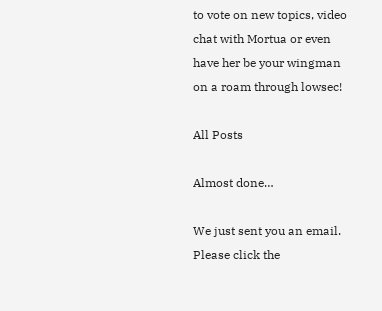to vote on new topics, video chat with Mortua or even have her be your wingman on a roam through lowsec!

All Posts

Almost done…

We just sent you an email. Please click the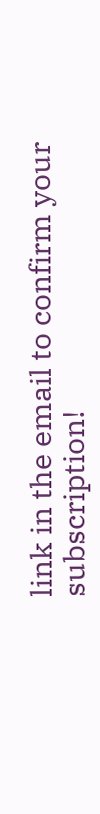link in the email to confirm your subscription!